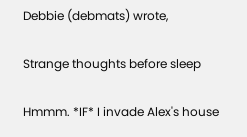Debbie (debmats) wrote,

Strange thoughts before sleep

Hmmm. *IF* I invade Alex's house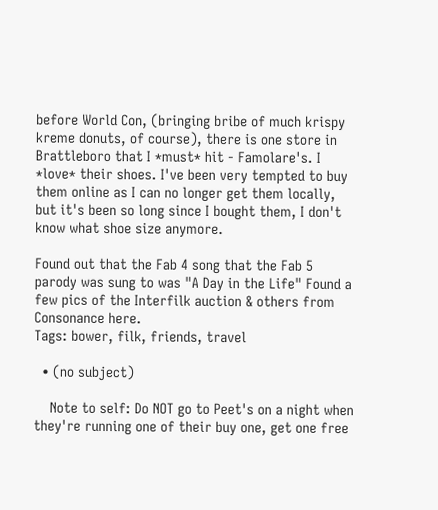before World Con, (bringing bribe of much krispy kreme donuts, of course), there is one store in Brattleboro that I *must* hit - Famolare's. I *love* their shoes. I've been very tempted to buy them online as I can no longer get them locally, but it's been so long since I bought them, I don't know what shoe size anymore.

Found out that the Fab 4 song that the Fab 5 parody was sung to was "A Day in the Life" Found a few pics of the Interfilk auction & others from Consonance here.
Tags: bower, filk, friends, travel

  • (no subject)

    Note to self: Do NOT go to Peet's on a night when they're running one of their buy one, get one free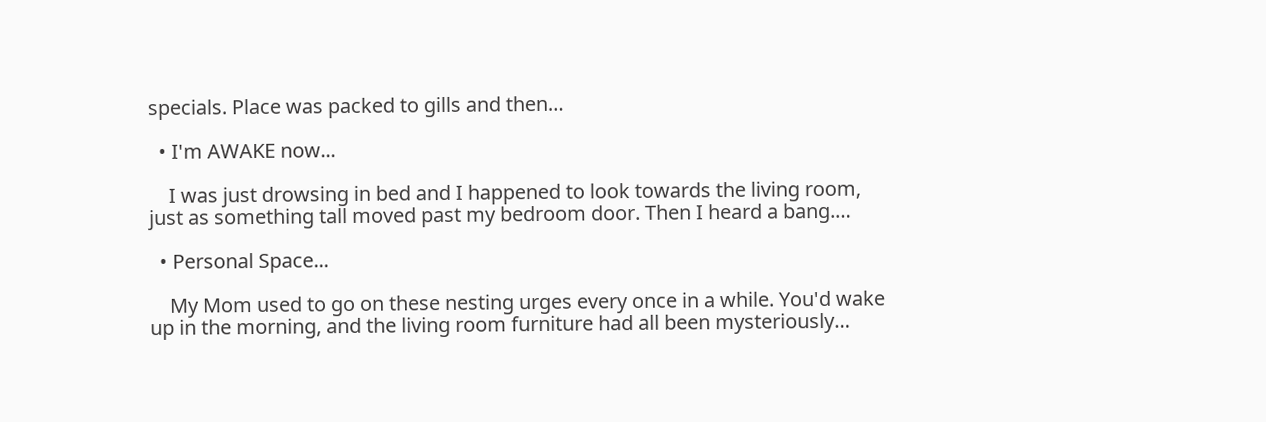specials. Place was packed to gills and then…

  • I'm AWAKE now...

    I was just drowsing in bed and I happened to look towards the living room, just as something tall moved past my bedroom door. Then I heard a bang.…

  • Personal Space...

    My Mom used to go on these nesting urges every once in a while. You'd wake up in the morning, and the living room furniture had all been mysteriously…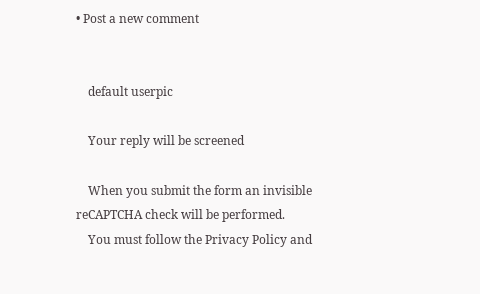• Post a new comment


    default userpic

    Your reply will be screened

    When you submit the form an invisible reCAPTCHA check will be performed.
    You must follow the Privacy Policy and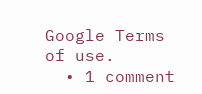Google Terms of use.
  • 1 comment